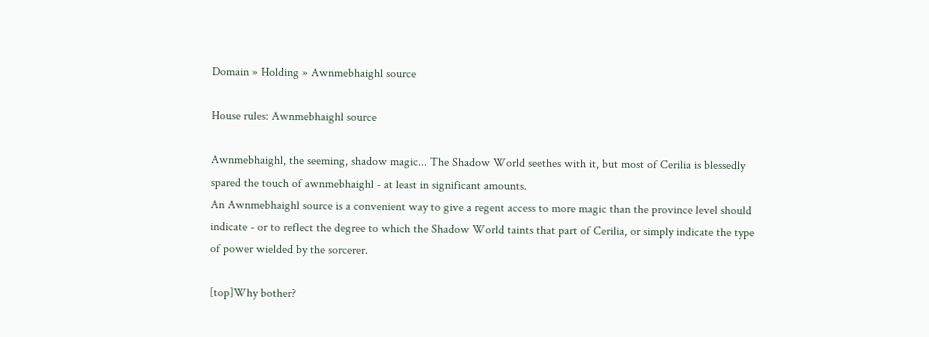Domain » Holding » Awnmebhaighl source

House rules: Awnmebhaighl source

Awnmebhaighl, the seeming, shadow magic... The Shadow World seethes with it, but most of Cerilia is blessedly spared the touch of awnmebhaighl - at least in significant amounts.
An Awnmebhaighl source is a convenient way to give a regent access to more magic than the province level should indicate - or to reflect the degree to which the Shadow World taints that part of Cerilia, or simply indicate the type of power wielded by the sorcerer.

[top]Why bother?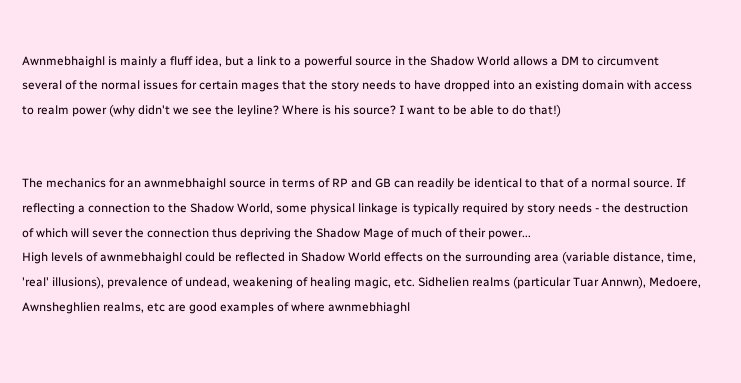Awnmebhaighl is mainly a fluff idea, but a link to a powerful source in the Shadow World allows a DM to circumvent several of the normal issues for certain mages that the story needs to have dropped into an existing domain with access to realm power (why didn't we see the leyline? Where is his source? I want to be able to do that!)


The mechanics for an awnmebhaighl source in terms of RP and GB can readily be identical to that of a normal source. If reflecting a connection to the Shadow World, some physical linkage is typically required by story needs - the destruction of which will sever the connection thus depriving the Shadow Mage of much of their power...
High levels of awnmebhaighl could be reflected in Shadow World effects on the surrounding area (variable distance, time, 'real' illusions), prevalence of undead, weakening of healing magic, etc. Sidhelien realms (particular Tuar Annwn), Medoere, Awnsheghlien realms, etc are good examples of where awnmebhiaghl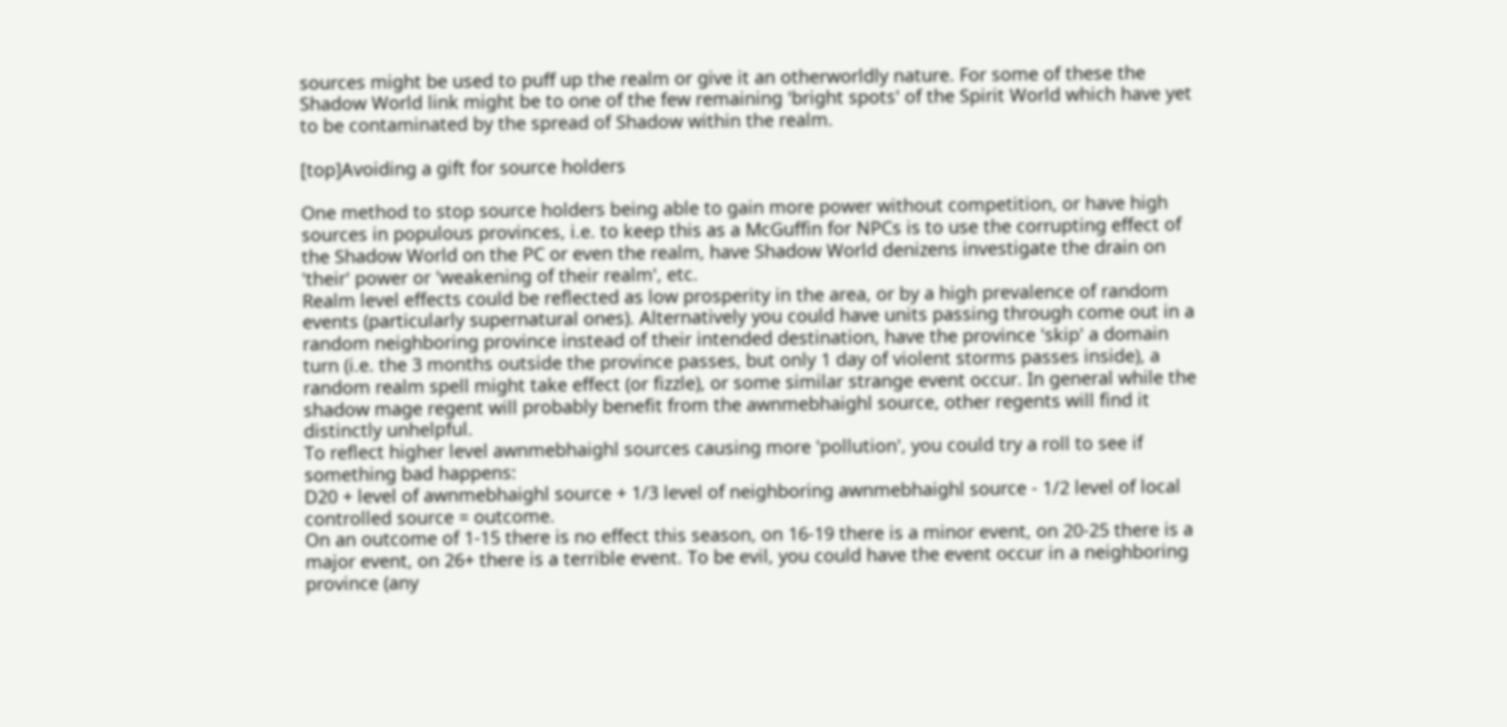sources might be used to puff up the realm or give it an otherworldly nature. For some of these the Shadow World link might be to one of the few remaining 'bright spots' of the Spirit World which have yet to be contaminated by the spread of Shadow within the realm.

[top]Avoiding a gift for source holders

One method to stop source holders being able to gain more power without competition, or have high sources in populous provinces, i.e. to keep this as a McGuffin for NPCs is to use the corrupting effect of the Shadow World on the PC or even the realm, have Shadow World denizens investigate the drain on 'their' power or 'weakening of their realm', etc.
Realm level effects could be reflected as low prosperity in the area, or by a high prevalence of random events (particularly supernatural ones). Alternatively you could have units passing through come out in a random neighboring province instead of their intended destination, have the province 'skip' a domain turn (i.e. the 3 months outside the province passes, but only 1 day of violent storms passes inside), a random realm spell might take effect (or fizzle), or some similar strange event occur. In general while the shadow mage regent will probably benefit from the awnmebhaighl source, other regents will find it distinctly unhelpful.
To reflect higher level awnmebhaighl sources causing more 'pollution', you could try a roll to see if something bad happens:
D20 + level of awnmebhaighl source + 1/3 level of neighboring awnmebhaighl source - 1/2 level of local controlled source = outcome.
On an outcome of 1-15 there is no effect this season, on 16-19 there is a minor event, on 20-25 there is a major event, on 26+ there is a terrible event. To be evil, you could have the event occur in a neighboring province (any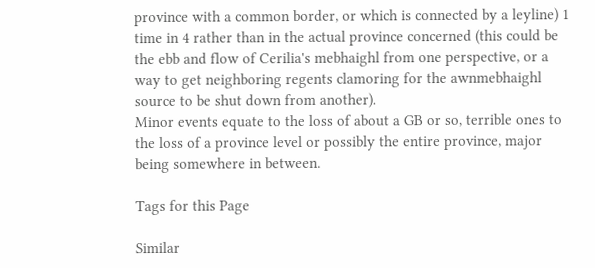province with a common border, or which is connected by a leyline) 1 time in 4 rather than in the actual province concerned (this could be the ebb and flow of Cerilia's mebhaighl from one perspective, or a way to get neighboring regents clamoring for the awnmebhaighl source to be shut down from another).
Minor events equate to the loss of about a GB or so, terrible ones to the loss of a province level or possibly the entire province, major being somewhere in between.

Tags for this Page

Similar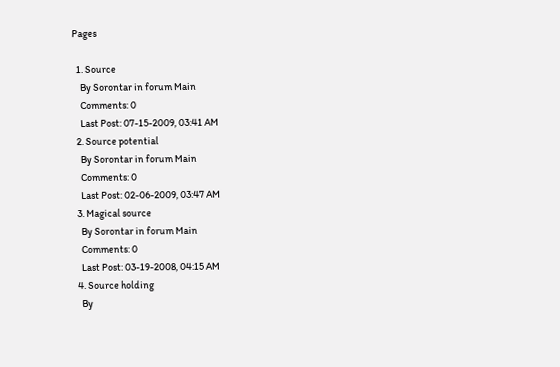Pages

  1. Source
    By Sorontar in forum Main
    Comments: 0
    Last Post: 07-15-2009, 03:41 AM
  2. Source potential
    By Sorontar in forum Main
    Comments: 0
    Last Post: 02-06-2009, 03:47 AM
  3. Magical source
    By Sorontar in forum Main
    Comments: 0
    Last Post: 03-19-2008, 04:15 AM
  4. Source holding
    By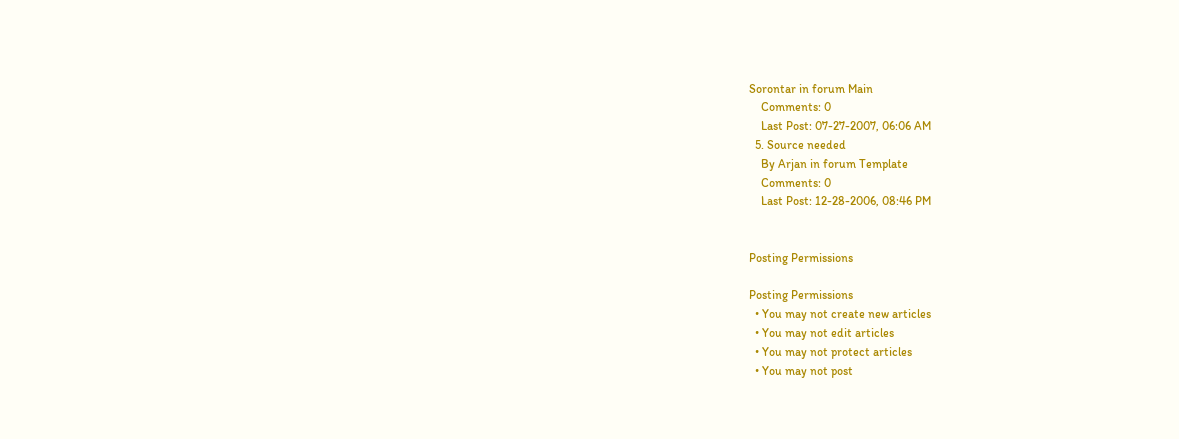Sorontar in forum Main
    Comments: 0
    Last Post: 07-27-2007, 06:06 AM
  5. Source needed
    By Arjan in forum Template
    Comments: 0
    Last Post: 12-28-2006, 08:46 PM


Posting Permissions

Posting Permissions
  • You may not create new articles
  • You may not edit articles
  • You may not protect articles
  • You may not post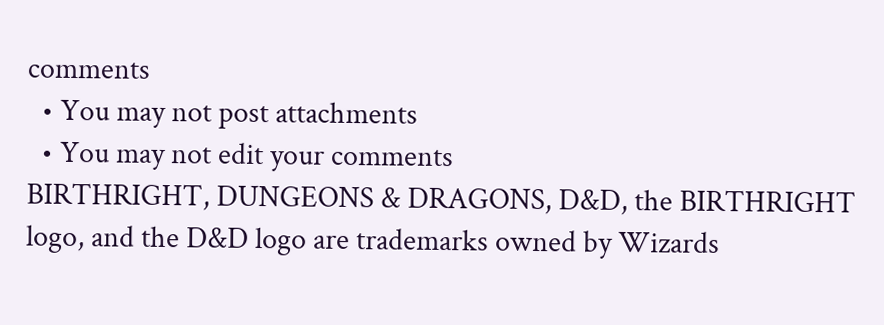comments
  • You may not post attachments
  • You may not edit your comments
BIRTHRIGHT, DUNGEONS & DRAGONS, D&D, the BIRTHRIGHT logo, and the D&D logo are trademarks owned by Wizards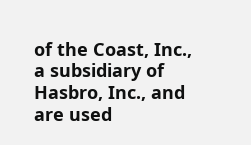of the Coast, Inc., a subsidiary of Hasbro, Inc., and are used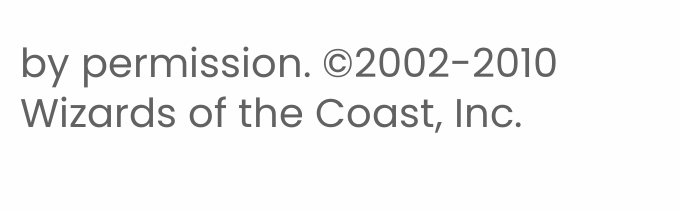by permission. ©2002-2010 Wizards of the Coast, Inc.